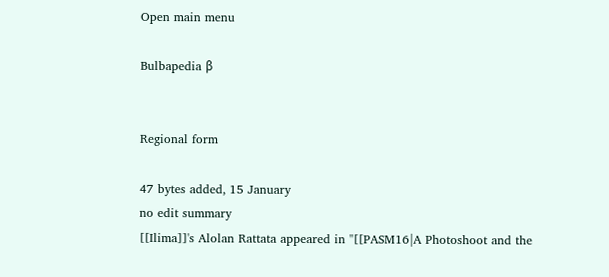Open main menu

Bulbapedia β


Regional form

47 bytes added, 15 January
no edit summary
[[Ilima]]'s Alolan Rattata appeared in ''[[PASM16|A Photoshoot and the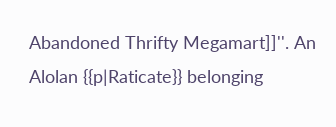Abandoned Thrifty Megamart]]''. An Alolan {{p|Raticate}} belonging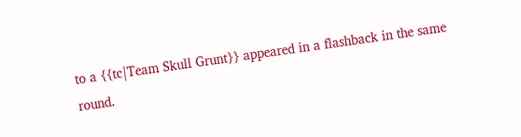to a {{tc|Team Skull Grunt}} appeared in a flashback in the same round.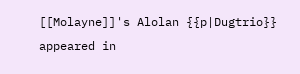[[Molayne]]'s Alolan {{p|Dugtrio}} appeared in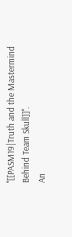''[[PASM19|Truth and the Mastermind Behind Team Skull]]''.
An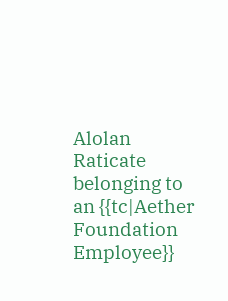Alolan Raticate belonging to an {{tc|Aether Foundation Employee}}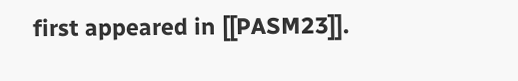first appeared in [[PASM23]].